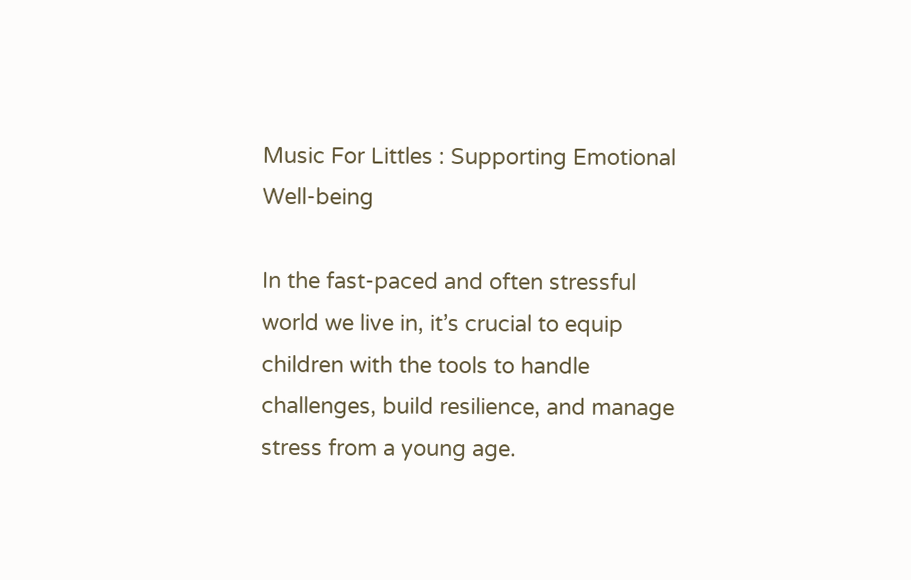Music For Littles : Supporting Emotional Well-being

In the fast-paced and often stressful world we live in, it’s crucial to equip children with the tools to handle challenges, build resilience, and manage stress from a young age.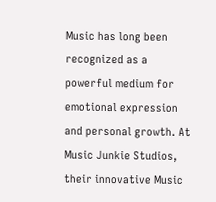Music has long been recognized as a powerful medium for emotional expression and personal growth. At Music Junkie Studios, their innovative Music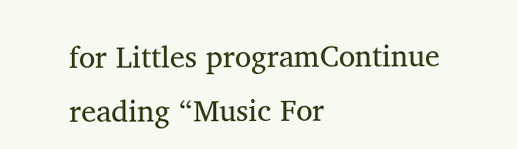for Littles programContinue reading “Music For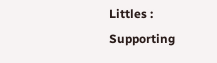Littles : Supporting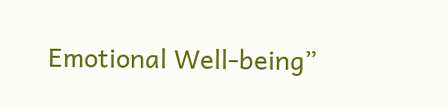Emotional Well-being”